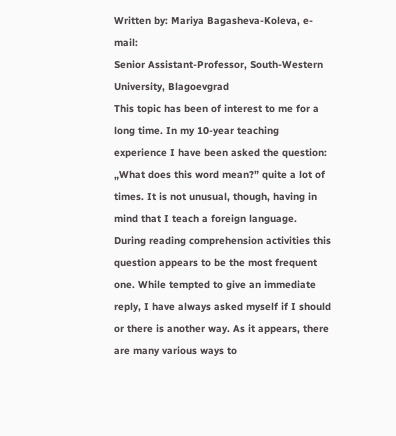Written by: Mariya Bagasheva-Koleva, e-mail:
Senior Assistant-Professor, South-Western University, Blagoevgrad
This topic has been of interest to me for a long time. In my 10-year teaching experience I have been asked the question: „What does this word mean?” quite a lot of times. It is not unusual, though, having in mind that I teach a foreign language. During reading comprehension activities this question appears to be the most frequent one. While tempted to give an immediate reply, I have always asked myself if I should or there is another way. As it appears, there are many various ways to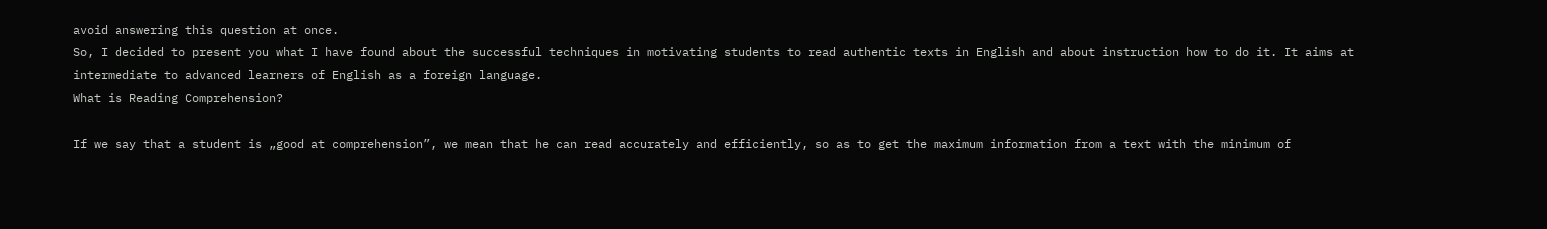avoid answering this question at once.
So, I decided to present you what I have found about the successful techniques in motivating students to read authentic texts in English and about instruction how to do it. It aims at intermediate to advanced learners of English as a foreign language.
What is Reading Comprehension?

If we say that a student is „good at comprehension”, we mean that he can read accurately and efficiently, so as to get the maximum information from a text with the minimum of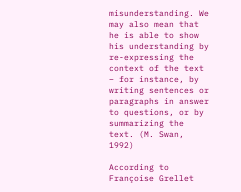misunderstanding. We may also mean that he is able to show his understanding by re-expressing the context of the text – for instance, by writing sentences or paragraphs in answer to questions, or by summarizing the text. (M. Swan, 1992)

According to Françoise Grellet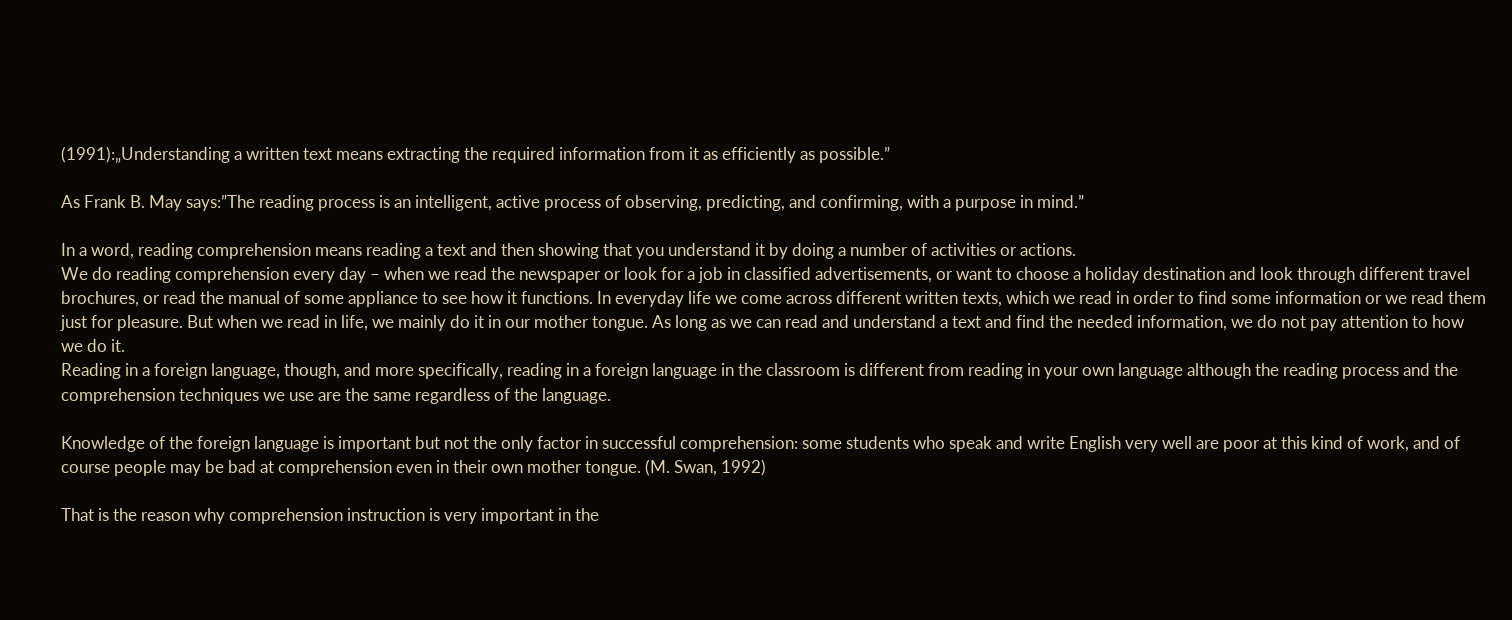(1991):„Understanding a written text means extracting the required information from it as efficiently as possible.”

As Frank B. May says:”The reading process is an intelligent, active process of observing, predicting, and confirming, with a purpose in mind.”

In a word, reading comprehension means reading a text and then showing that you understand it by doing a number of activities or actions.
We do reading comprehension every day – when we read the newspaper or look for a job in classified advertisements, or want to choose a holiday destination and look through different travel brochures, or read the manual of some appliance to see how it functions. In everyday life we come across different written texts, which we read in order to find some information or we read them just for pleasure. But when we read in life, we mainly do it in our mother tongue. As long as we can read and understand a text and find the needed information, we do not pay attention to how we do it.
Reading in a foreign language, though, and more specifically, reading in a foreign language in the classroom is different from reading in your own language although the reading process and the comprehension techniques we use are the same regardless of the language.

Knowledge of the foreign language is important but not the only factor in successful comprehension: some students who speak and write English very well are poor at this kind of work, and of course people may be bad at comprehension even in their own mother tongue. (M. Swan, 1992)

That is the reason why comprehension instruction is very important in the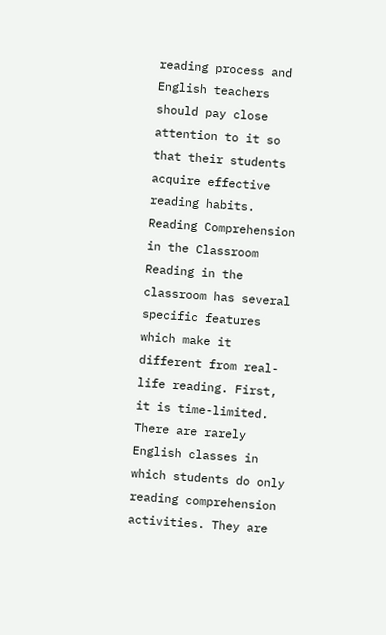reading process and English teachers should pay close attention to it so that their students acquire effective reading habits.
Reading Comprehension in the Classroom
Reading in the classroom has several specific features which make it different from real-life reading. First, it is time-limited. There are rarely English classes in which students do only reading comprehension activities. They are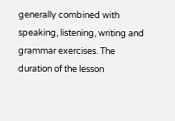generally combined with speaking, listening, writing and grammar exercises. The duration of the lesson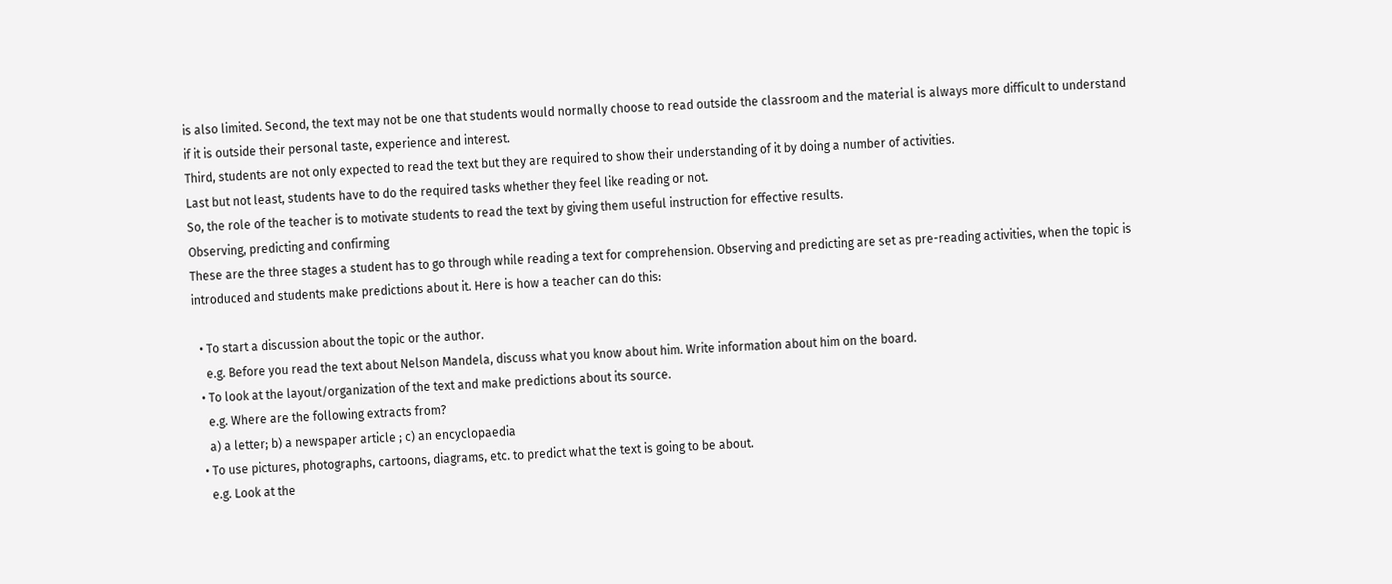is also limited. Second, the text may not be one that students would normally choose to read outside the classroom and the material is always more difficult to understand if it is outside their personal taste, experience and interest.
Third, students are not only expected to read the text but they are required to show their understanding of it by doing a number of activities.
Last but not least, students have to do the required tasks whether they feel like reading or not.
So, the role of the teacher is to motivate students to read the text by giving them useful instruction for effective results.
Observing, predicting and confirming
These are the three stages a student has to go through while reading a text for comprehension. Observing and predicting are set as pre-reading activities, when the topic is introduced and students make predictions about it. Here is how a teacher can do this:

  • To start a discussion about the topic or the author.
    e.g. Before you read the text about Nelson Mandela, discuss what you know about him. Write information about him on the board.
  • To look at the layout/organization of the text and make predictions about its source.
    e.g. Where are the following extracts from?
    a) a letter; b) a newspaper article ; c) an encyclopaedia
  • To use pictures, photographs, cartoons, diagrams, etc. to predict what the text is going to be about.
    e.g. Look at the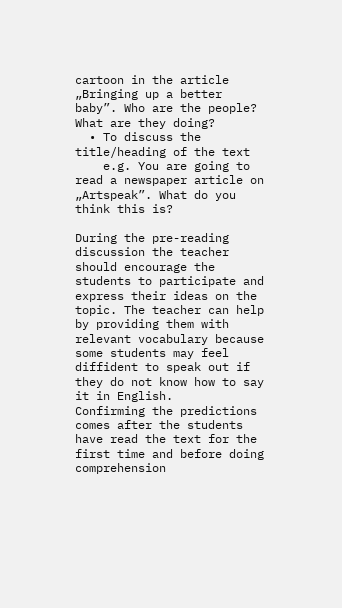cartoon in the article „Bringing up a better baby”. Who are the people? What are they doing?
  • To discuss the title/heading of the text
    e.g. You are going to read a newspaper article on „Artspeak”. What do you think this is?

During the pre-reading discussion the teacher should encourage the students to participate and express their ideas on the topic. The teacher can help by providing them with relevant vocabulary because some students may feel diffident to speak out if they do not know how to say it in English.
Confirming the predictions comes after the students have read the text for the first time and before doing comprehension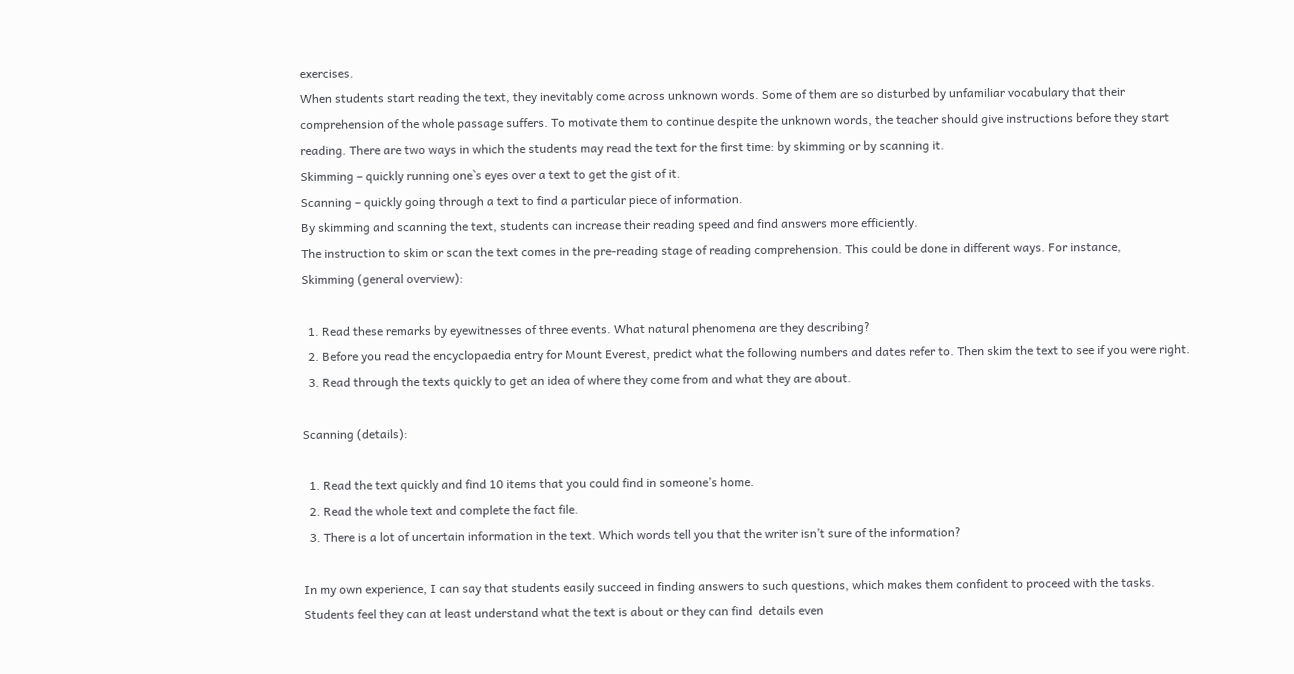exercises.
When students start reading the text, they inevitably come across unknown words. Some of them are so disturbed by unfamiliar vocabulary that their comprehension of the whole passage suffers. To motivate them to continue despite the unknown words, the teacher should give instructions before they start reading. There are two ways in which the students may read the text for the first time: by skimming or by scanning it.
Skimming – quickly running one`s eyes over a text to get the gist of it.
Scanning – quickly going through a text to find a particular piece of information.
By skimming and scanning the text, students can increase their reading speed and find answers more efficiently.
The instruction to skim or scan the text comes in the pre-reading stage of reading comprehension. This could be done in different ways. For instance,
Skimming (general overview):

  1. Read these remarks by eyewitnesses of three events. What natural phenomena are they describing?
  2. Before you read the encyclopaedia entry for Mount Everest, predict what the following numbers and dates refer to. Then skim the text to see if you were right.
  3. Read through the texts quickly to get an idea of where they come from and what they are about.

Scanning (details):

  1. Read the text quickly and find 10 items that you could find in someone’s home.
  2. Read the whole text and complete the fact file.
  3. There is a lot of uncertain information in the text. Which words tell you that the writer isn’t sure of the information?

In my own experience, I can say that students easily succeed in finding answers to such questions, which makes them confident to proceed with the tasks. Students feel they can at least understand what the text is about or they can find  details even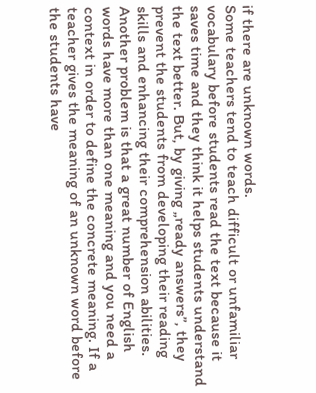if there are unknown words.
Some teachers tend to teach difficult or unfamiliar vocabulary before students read the text because it saves time and they think it helps students understand the text better. But, by giving „ready answers”, they prevent the students from developing their reading skills and enhancing their comprehension abilities. Another problem is that a great number of English words have more than one meaning and you need a context in order to define the concrete meaning. If a teacher gives the meaning of an unknown word before the students have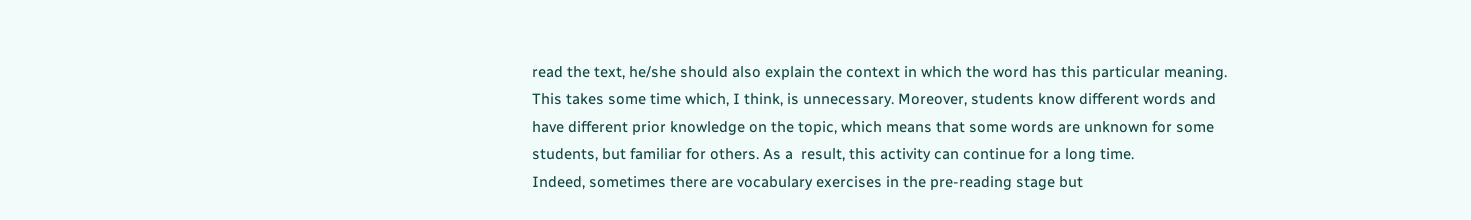read the text, he/she should also explain the context in which the word has this particular meaning. This takes some time which, I think, is unnecessary. Moreover, students know different words and have different prior knowledge on the topic, which means that some words are unknown for some students, but familiar for others. As a  result, this activity can continue for a long time.
Indeed, sometimes there are vocabulary exercises in the pre-reading stage but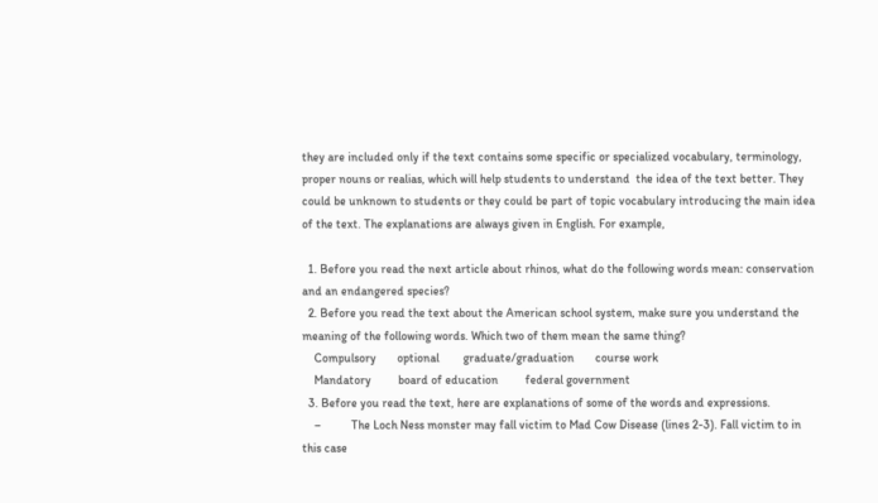they are included only if the text contains some specific or specialized vocabulary, terminology, proper nouns or realias, which will help students to understand  the idea of the text better. They could be unknown to students or they could be part of topic vocabulary introducing the main idea of the text. The explanations are always given in English. For example,

  1. Before you read the next article about rhinos, what do the following words mean: conservation and an endangered species?
  2. Before you read the text about the American school system, make sure you understand the meaning of the following words. Which two of them mean the same thing?
    Compulsory       optional        graduate/graduation       course work
    Mandatory         board of education         federal government
  3. Before you read the text, here are explanations of some of the words and expressions.
    –          The Loch Ness monster may fall victim to Mad Cow Disease (lines 2-3). Fall victim to in this case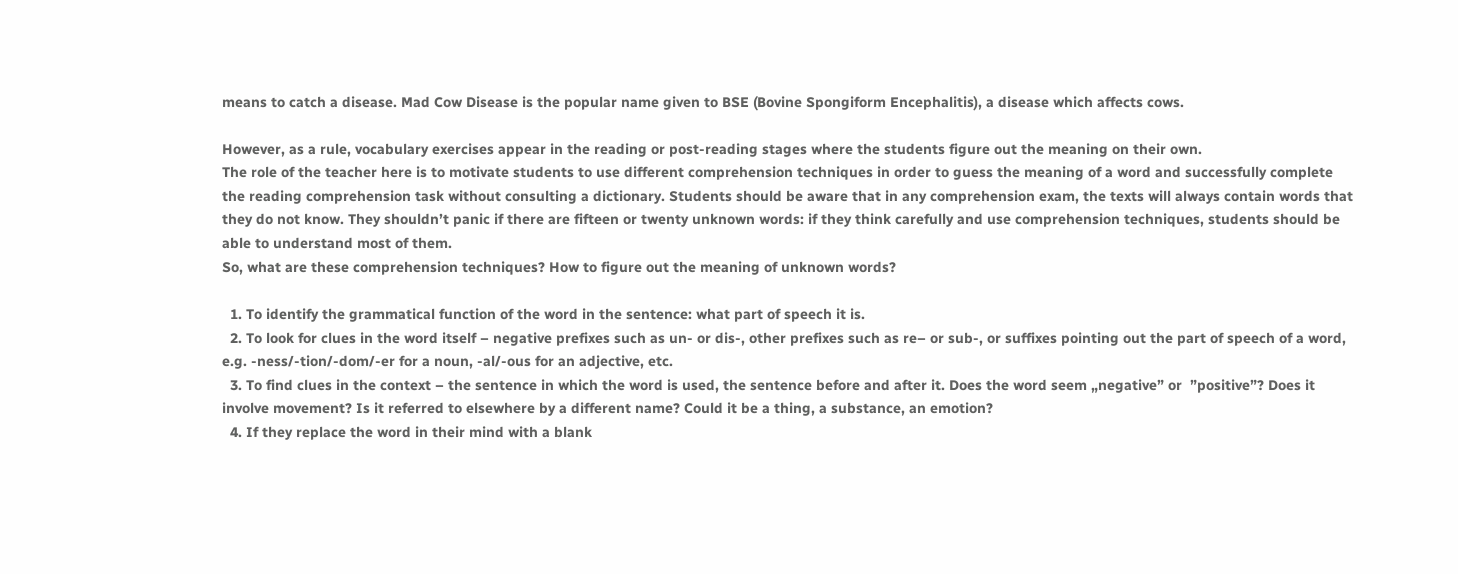means to catch a disease. Mad Cow Disease is the popular name given to BSE (Bovine Spongiform Encephalitis), a disease which affects cows.

However, as a rule, vocabulary exercises appear in the reading or post-reading stages where the students figure out the meaning on their own.
The role of the teacher here is to motivate students to use different comprehension techniques in order to guess the meaning of a word and successfully complete the reading comprehension task without consulting a dictionary. Students should be aware that in any comprehension exam, the texts will always contain words that they do not know. They shouldn’t panic if there are fifteen or twenty unknown words: if they think carefully and use comprehension techniques, students should be able to understand most of them.
So, what are these comprehension techniques? How to figure out the meaning of unknown words?

  1. To identify the grammatical function of the word in the sentence: what part of speech it is.
  2. To look for clues in the word itself – negative prefixes such as un- or dis-, other prefixes such as re– or sub-, or suffixes pointing out the part of speech of a word, e.g. -ness/-tion/-dom/-er for a noun, -al/-ous for an adjective, etc.
  3. To find clues in the context – the sentence in which the word is used, the sentence before and after it. Does the word seem „negative” or  ”positive”? Does it involve movement? Is it referred to elsewhere by a different name? Could it be a thing, a substance, an emotion?
  4. If they replace the word in their mind with a blank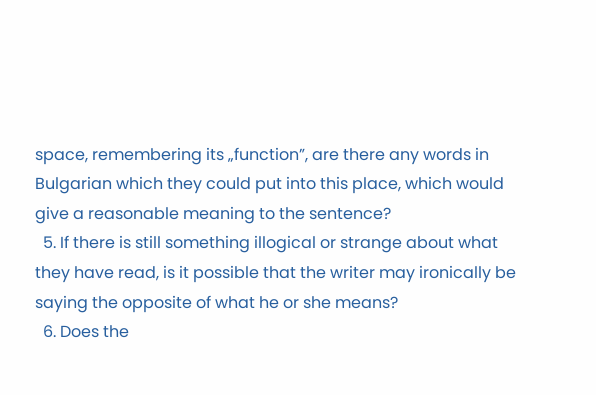space, remembering its „function”, are there any words in Bulgarian which they could put into this place, which would give a reasonable meaning to the sentence?
  5. If there is still something illogical or strange about what they have read, is it possible that the writer may ironically be saying the opposite of what he or she means?
  6. Does the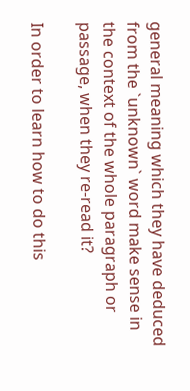general meaning which they have deduced from the `unknown` word make sense in the context of the whole paragraph or passage, when they re-read it?

In order to learn how to do this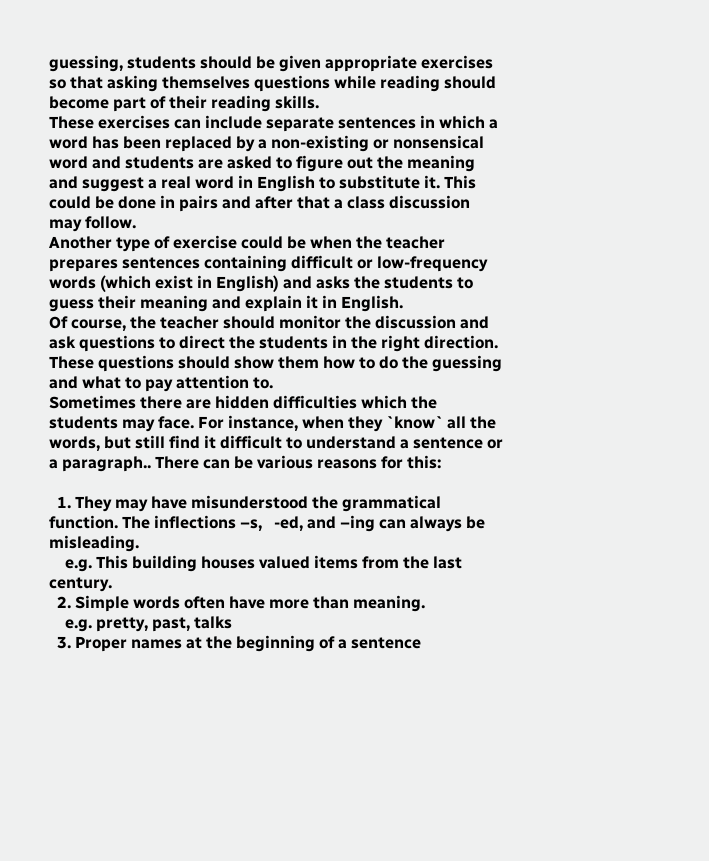guessing, students should be given appropriate exercises so that asking themselves questions while reading should become part of their reading skills.
These exercises can include separate sentences in which a word has been replaced by a non-existing or nonsensical word and students are asked to figure out the meaning and suggest a real word in English to substitute it. This could be done in pairs and after that a class discussion may follow.
Another type of exercise could be when the teacher prepares sentences containing difficult or low-frequency words (which exist in English) and asks the students to guess their meaning and explain it in English.
Of course, the teacher should monitor the discussion and ask questions to direct the students in the right direction. These questions should show them how to do the guessing and what to pay attention to.
Sometimes there are hidden difficulties which the students may face. For instance, when they `know` all the words, but still find it difficult to understand a sentence or a paragraph.. There can be various reasons for this:

  1. They may have misunderstood the grammatical function. The inflections –s,   -ed, and –ing can always be misleading.
    e.g. This building houses valued items from the last century.
  2. Simple words often have more than meaning.
    e.g. pretty, past, talks
  3. Proper names at the beginning of a sentence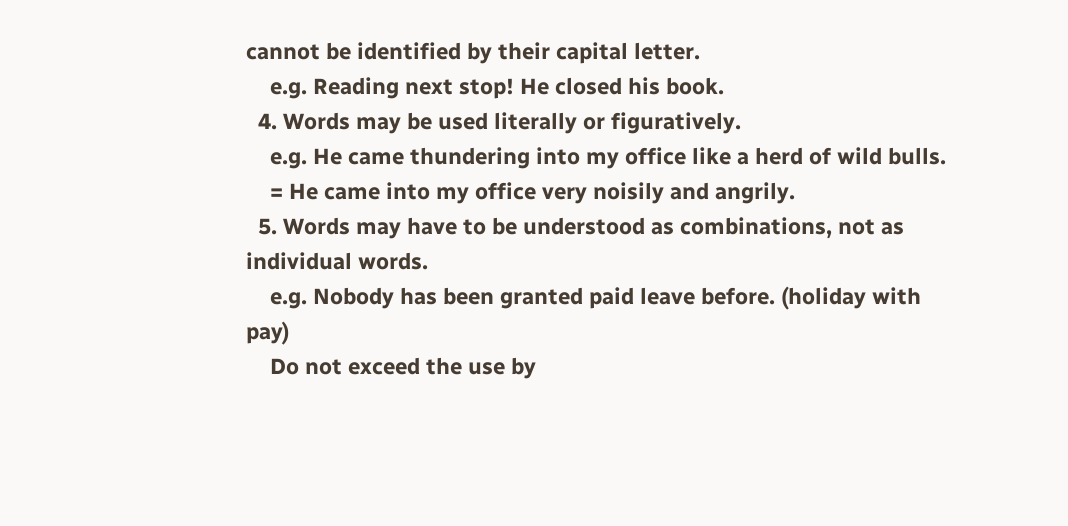cannot be identified by their capital letter.
    e.g. Reading next stop! He closed his book.
  4. Words may be used literally or figuratively.
    e.g. He came thundering into my office like a herd of wild bulls.
    = He came into my office very noisily and angrily.
  5. Words may have to be understood as combinations, not as individual words.
    e.g. Nobody has been granted paid leave before. (holiday with pay)
    Do not exceed the use by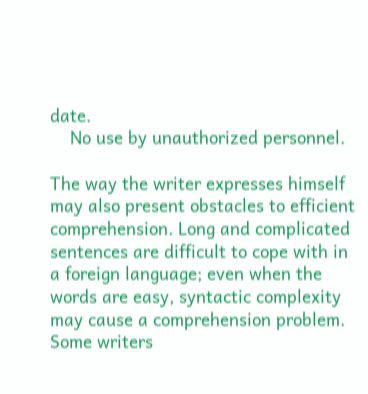date.
    No use by unauthorized personnel.

The way the writer expresses himself may also present obstacles to efficient comprehension. Long and complicated sentences are difficult to cope with in a foreign language; even when the words are easy, syntactic complexity may cause a comprehension problem. Some writers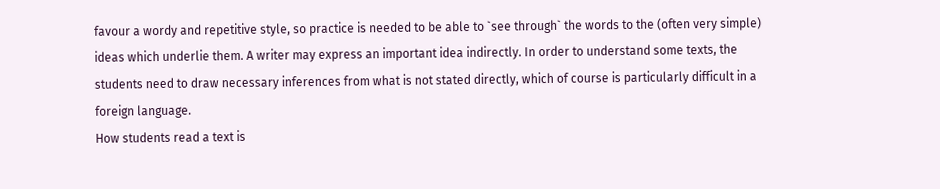favour a wordy and repetitive style, so practice is needed to be able to `see through` the words to the (often very simple) ideas which underlie them. A writer may express an important idea indirectly. In order to understand some texts, the students need to draw necessary inferences from what is not stated directly, which of course is particularly difficult in a foreign language.
How students read a text is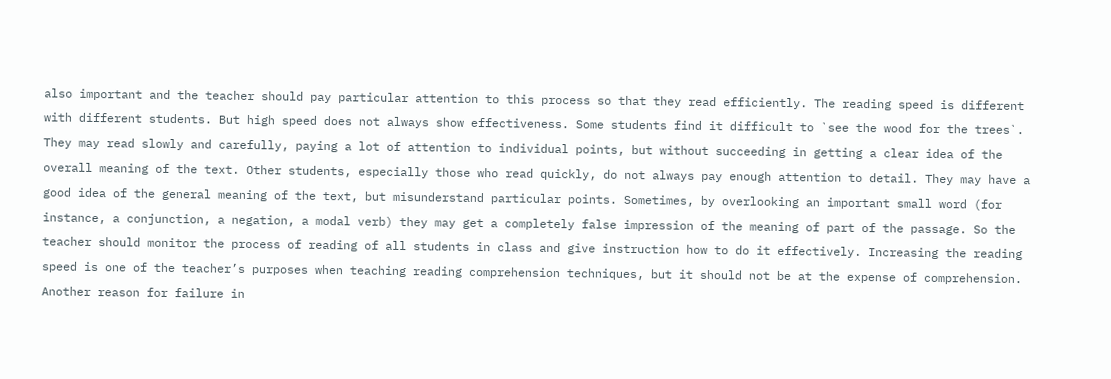also important and the teacher should pay particular attention to this process so that they read efficiently. The reading speed is different with different students. But high speed does not always show effectiveness. Some students find it difficult to `see the wood for the trees`. They may read slowly and carefully, paying a lot of attention to individual points, but without succeeding in getting a clear idea of the overall meaning of the text. Other students, especially those who read quickly, do not always pay enough attention to detail. They may have a good idea of the general meaning of the text, but misunderstand particular points. Sometimes, by overlooking an important small word (for instance, a conjunction, a negation, a modal verb) they may get a completely false impression of the meaning of part of the passage. So the teacher should monitor the process of reading of all students in class and give instruction how to do it effectively. Increasing the reading speed is one of the teacher’s purposes when teaching reading comprehension techniques, but it should not be at the expense of comprehension.
Another reason for failure in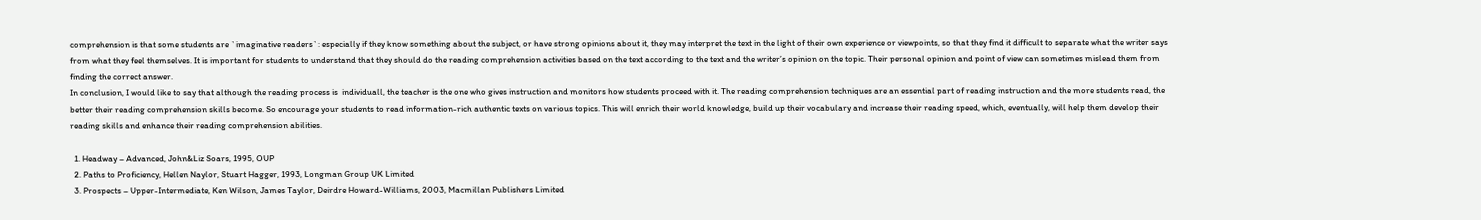comprehension is that some students are `imaginative readers`: especially if they know something about the subject, or have strong opinions about it, they may interpret the text in the light of their own experience or viewpoints, so that they find it difficult to separate what the writer says from what they feel themselves. It is important for students to understand that they should do the reading comprehension activities based on the text according to the text and the writer’s opinion on the topic. Their personal opinion and point of view can sometimes mislead them from finding the correct answer.
In conclusion, I would like to say that although the reading process is  individuall, the teacher is the one who gives instruction and monitors how students proceed with it. The reading comprehension techniques are an essential part of reading instruction and the more students read, the better their reading comprehension skills become. So encourage your students to read information-rich authentic texts on various topics. This will enrich their world knowledge, build up their vocabulary and increase their reading speed, which, eventually, will help them develop their reading skills and enhance their reading comprehension abilities.

  1. Headway – Advanced, John&Liz Soars, 1995, OUP
  2. Paths to Proficiency, Hellen Naylor, Stuart Hagger, 1993, Longman Group UK Limited
  3. Prospects – Upper-Intermediate, Ken Wilson, James Taylor, Deirdre Howard-Williams, 2003, Macmillan Publishers Limited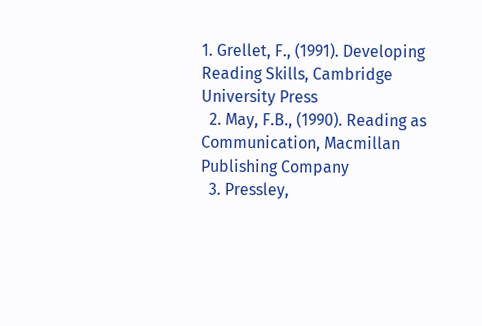1. Grellet, F., (1991). Developing Reading Skills, Cambridge University Press
  2. May, F.B., (1990). Reading as Communication, Macmillan Publishing Company
  3. Pressley,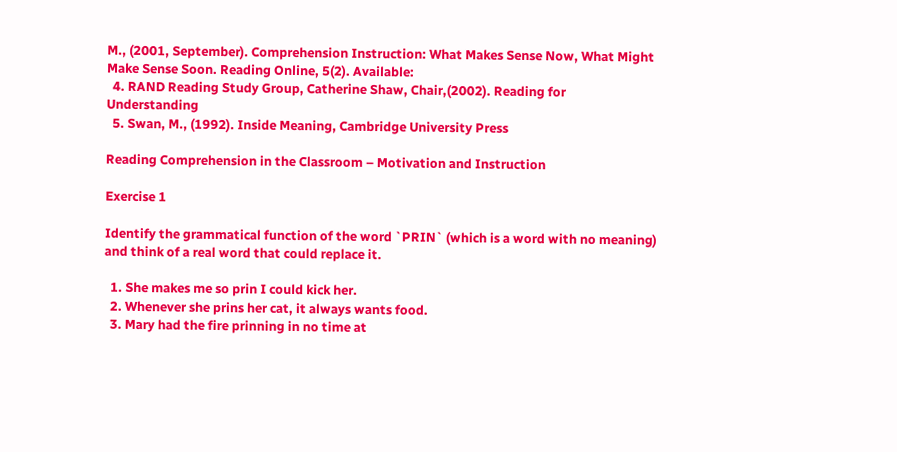M., (2001, September). Comprehension Instruction: What Makes Sense Now, What Might Make Sense Soon. Reading Online, 5(2). Available:
  4. RAND Reading Study Group, Catherine Shaw, Chair,(2002). Reading for Understanding
  5. Swan, M., (1992). Inside Meaning, Cambridge University Press

Reading Comprehension in the Classroom – Motivation and Instruction

Exercise 1

Identify the grammatical function of the word `PRIN` (which is a word with no meaning) and think of a real word that could replace it.

  1. She makes me so prin I could kick her.
  2. Whenever she prins her cat, it always wants food.
  3. Mary had the fire prinning in no time at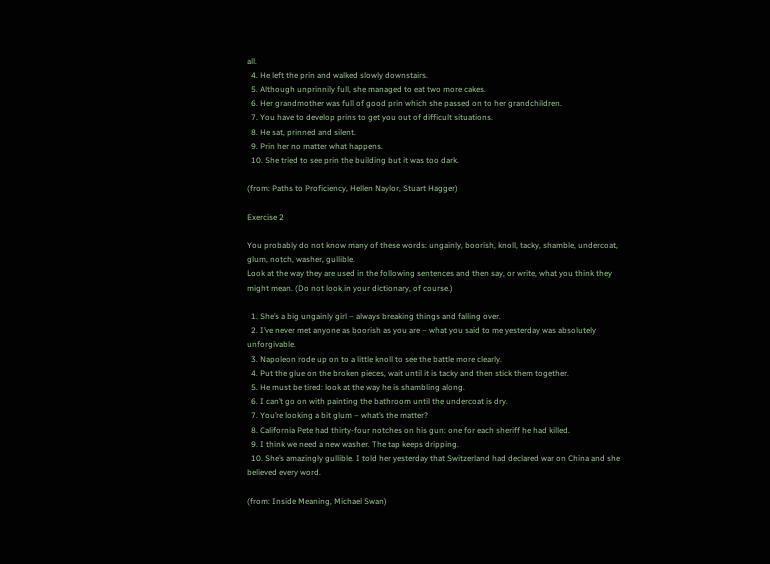all.
  4. He left the prin and walked slowly downstairs.
  5. Although unprinnily full, she managed to eat two more cakes.
  6. Her grandmother was full of good prin which she passed on to her grandchildren.
  7. You have to develop prins to get you out of difficult situations.
  8. He sat, prinned and silent.
  9. Prin her no matter what happens.
  10. She tried to see prin the building but it was too dark.

(from: Paths to Proficiency, Hellen Naylor, Stuart Hagger)

Exercise 2

You probably do not know many of these words: ungainly, boorish, knoll, tacky, shamble, undercoat, glum, notch, washer, gullible.
Look at the way they are used in the following sentences and then say, or write, what you think they might mean. (Do not look in your dictionary, of course.)

  1. She’s a big ungainly girl – always breaking things and falling over.
  2. I’ve never met anyone as boorish as you are – what you said to me yesterday was absolutely unforgivable.
  3. Napoleon rode up on to a little knoll to see the battle more clearly.
  4. Put the glue on the broken pieces, wait until it is tacky and then stick them together.
  5. He must be tired: look at the way he is shambling along.
  6. I can’t go on with painting the bathroom until the undercoat is dry.
  7. You’re looking a bit glum – what’s the matter?
  8. California Pete had thirty-four notches on his gun: one for each sheriff he had killed.
  9. I think we need a new washer. The tap keeps dripping.
  10. She’s amazingly gullible. I told her yesterday that Switzerland had declared war on China and she believed every word.

(from: Inside Meaning, Michael Swan)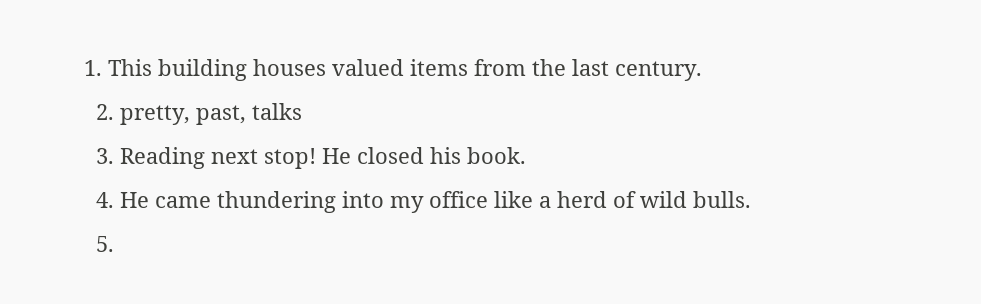1. This building houses valued items from the last century.
  2. pretty, past, talks
  3. Reading next stop! He closed his book.
  4. He came thundering into my office like a herd of wild bulls.
  5.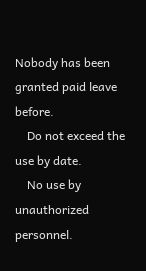Nobody has been granted paid leave before.
    Do not exceed the use by date.
    No use by unauthorized personnel.